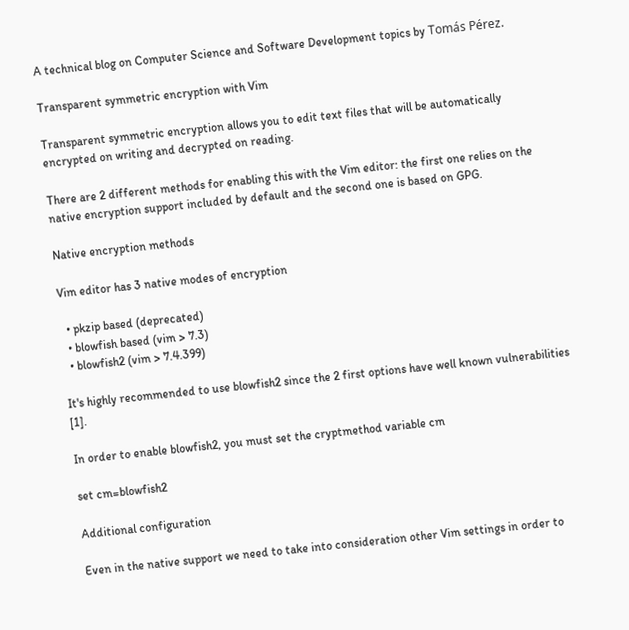A technical blog on Computer Science and Software Development topics by Tomás Pérez.

Transparent symmetric encryption with Vim

Transparent symmetric encryption allows you to edit text files that will be automatically encrypted on writing and decrypted on reading.

There are 2 different methods for enabling this with the Vim editor: the first one relies on the native encryption support included by default and the second one is based on GPG.

Native encryption methods

Vim editor has 3 native modes of encryption

  • pkzip based (deprecated)
  • blowfish based (vim > 7.3)
  • blowfish2 (vim > 7.4.399)

It's highly recommended to use blowfish2 since the 2 first options have well known vulnerabilities [1].

In order to enable blowfish2, you must set the cryptmethod variable cm

set cm=blowfish2

Additional configuration

Even in the native support we need to take into consideration other Vim settings in order to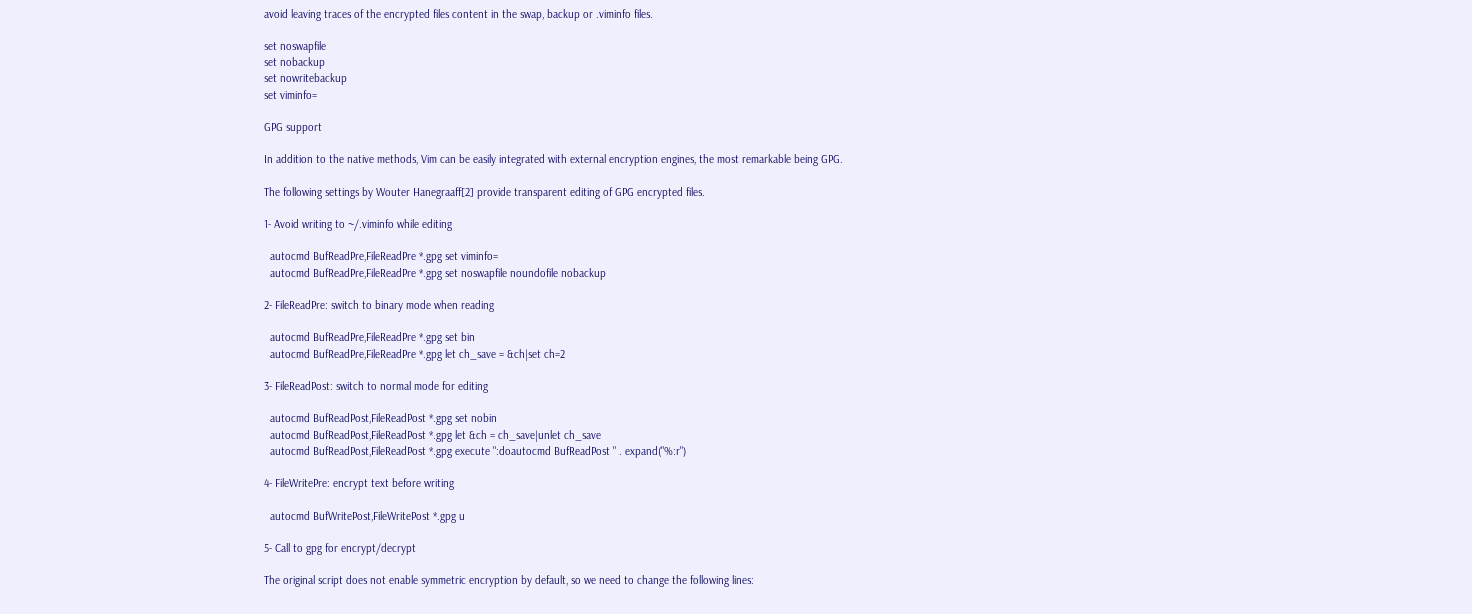avoid leaving traces of the encrypted files content in the swap, backup or .viminfo files.

set noswapfile
set nobackup
set nowritebackup
set viminfo=

GPG support

In addition to the native methods, Vim can be easily integrated with external encryption engines, the most remarkable being GPG.

The following settings by Wouter Hanegraaff[2] provide transparent editing of GPG encrypted files.

1- Avoid writing to ~/.viminfo while editing

  autocmd BufReadPre,FileReadPre *.gpg set viminfo=
  autocmd BufReadPre,FileReadPre *.gpg set noswapfile noundofile nobackup

2- FileReadPre: switch to binary mode when reading

  autocmd BufReadPre,FileReadPre *.gpg set bin
  autocmd BufReadPre,FileReadPre *.gpg let ch_save = &ch|set ch=2

3- FileReadPost: switch to normal mode for editing

  autocmd BufReadPost,FileReadPost *.gpg set nobin
  autocmd BufReadPost,FileReadPost *.gpg let &ch = ch_save|unlet ch_save
  autocmd BufReadPost,FileReadPost *.gpg execute ":doautocmd BufReadPost " . expand("%:r")

4- FileWritePre: encrypt text before writing

  autocmd BufWritePost,FileWritePost *.gpg u

5- Call to gpg for encrypt/decrypt

The original script does not enable symmetric encryption by default, so we need to change the following lines: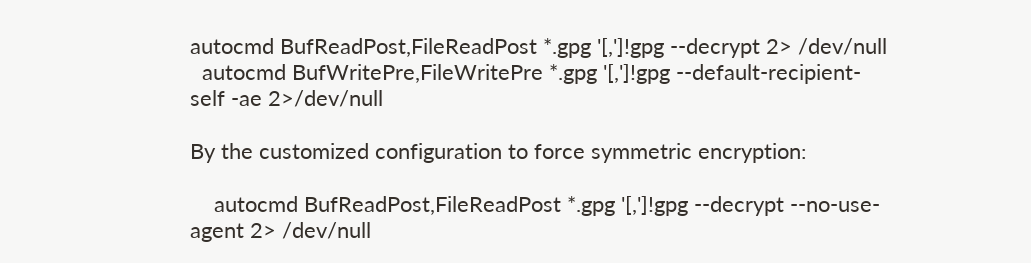autocmd BufReadPost,FileReadPost *.gpg '[,']!gpg --decrypt 2> /dev/null
  autocmd BufWritePre,FileWritePre *.gpg '[,']!gpg --default-recipient-self -ae 2>/dev/null

By the customized configuration to force symmetric encryption:

    autocmd BufReadPost,FileReadPost *.gpg '[,']!gpg --decrypt --no-use-agent 2> /dev/null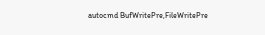autocmd BufWritePre,FileWritePre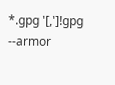*.gpg '[,']!gpg --armor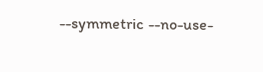--symmetric --no-use-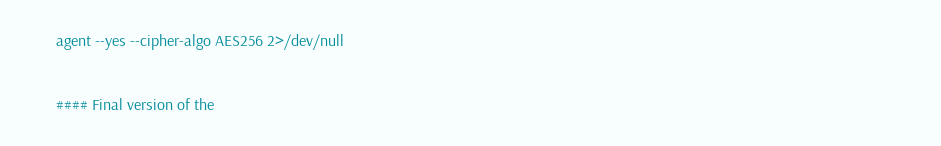agent --yes --cipher-algo AES256 2>/dev/null

#### Final version of the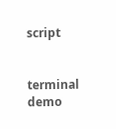script


terminal demo